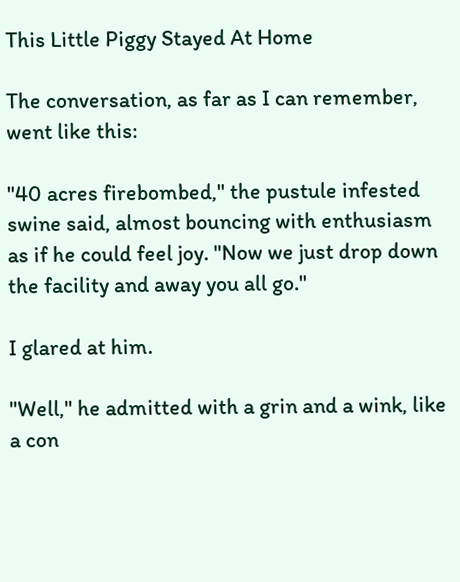This Little Piggy Stayed At Home

The conversation, as far as I can remember, went like this:

"40 acres firebombed," the pustule infested swine said, almost bouncing with enthusiasm as if he could feel joy. "Now we just drop down the facility and away you all go."

I glared at him.

"Well," he admitted with a grin and a wink, like a con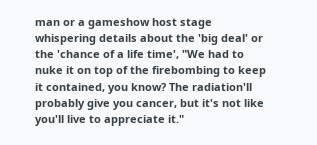man or a gameshow host stage whispering details about the 'big deal' or the 'chance of a life time', "We had to nuke it on top of the firebombing to keep it contained, you know? The radiation'll probably give you cancer, but it's not like you'll live to appreciate it."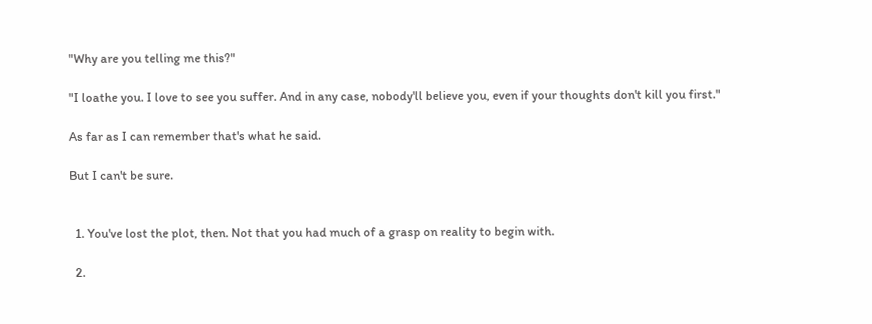"Why are you telling me this?"

"I loathe you. I love to see you suffer. And in any case, nobody'll believe you, even if your thoughts don't kill you first."

As far as I can remember that's what he said.

But I can't be sure.


  1. You've lost the plot, then. Not that you had much of a grasp on reality to begin with.

  2.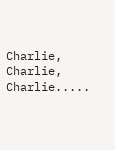Charlie, Charlie, Charlie.....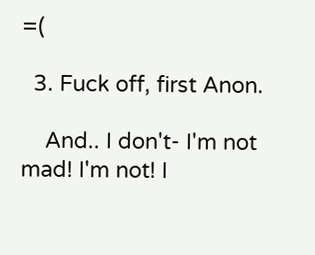=(

  3. Fuck off, first Anon.

    And.. I don't- I'm not mad! I'm not! I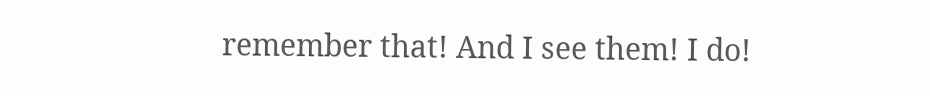remember that! And I see them! I do!